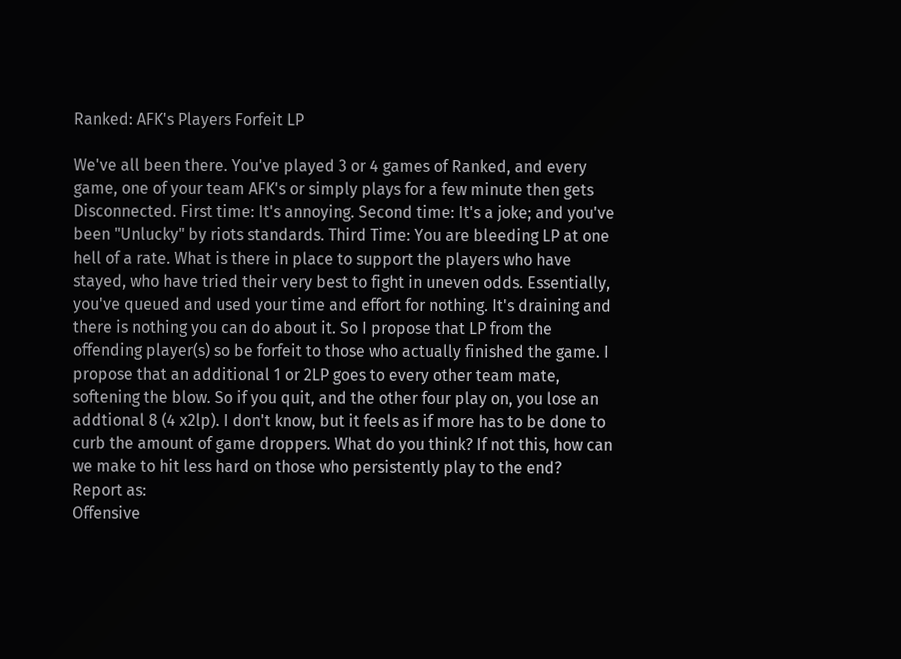Ranked: AFK's Players Forfeit LP

We've all been there. You've played 3 or 4 games of Ranked, and every game, one of your team AFK's or simply plays for a few minute then gets Disconnected. First time: It's annoying. Second time: It's a joke; and you've been "Unlucky" by riots standards. Third Time: You are bleeding LP at one hell of a rate. What is there in place to support the players who have stayed, who have tried their very best to fight in uneven odds. Essentially, you've queued and used your time and effort for nothing. It's draining and there is nothing you can do about it. So I propose that LP from the offending player(s) so be forfeit to those who actually finished the game. I propose that an additional 1 or 2LP goes to every other team mate, softening the blow. So if you quit, and the other four play on, you lose an addtional 8 (4 x2lp). I don't know, but it feels as if more has to be done to curb the amount of game droppers. What do you think? If not this, how can we make to hit less hard on those who persistently play to the end?
Report as:
Offensive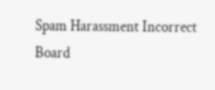Spam Harassment Incorrect Board